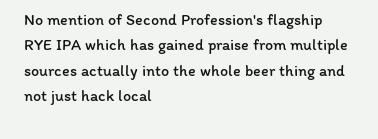No mention of Second Profession's flagship RYE IPA which has gained praise from multiple sources actually into the whole beer thing and not just hack local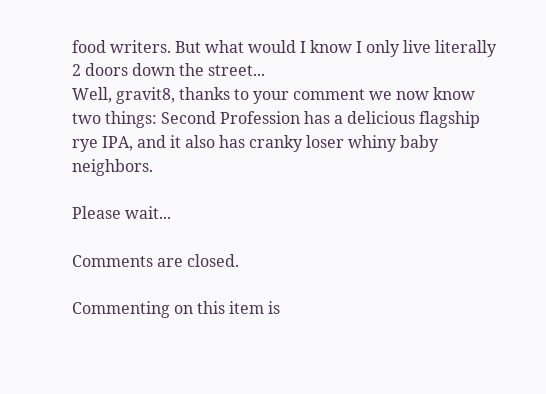food writers. But what would I know I only live literally 2 doors down the street...
Well, gravit8, thanks to your comment we now know two things: Second Profession has a delicious flagship rye IPA, and it also has cranky loser whiny baby neighbors.

Please wait...

Comments are closed.

Commenting on this item is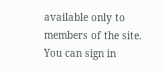available only to members of the site. You can sign in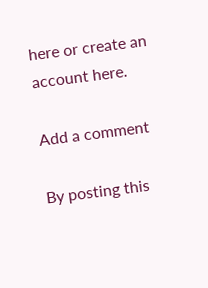here or create an account here.

Add a comment

By posting this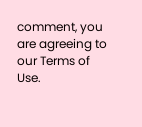comment, you are agreeing to our Terms of Use.